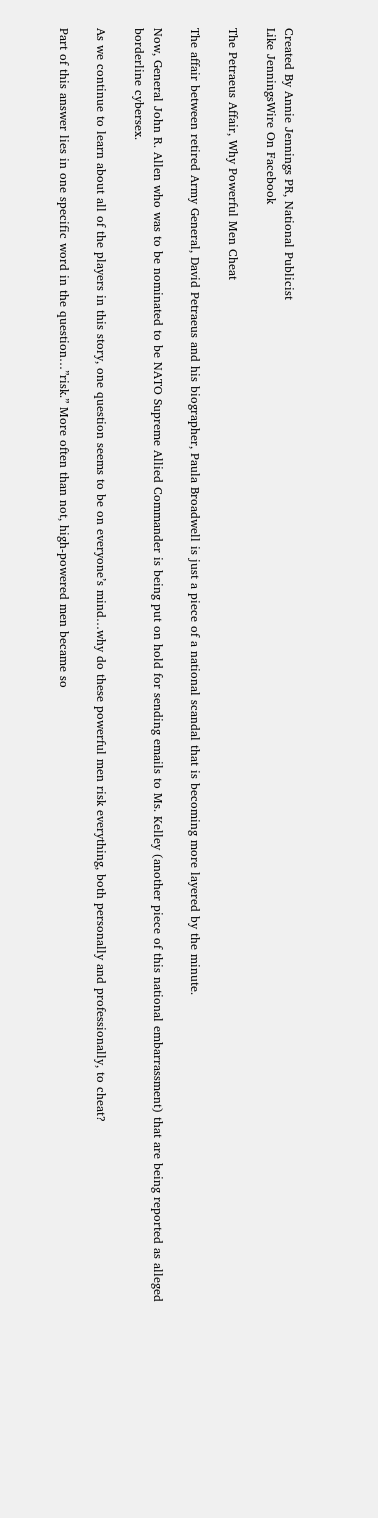Created By Annie Jennings PR, National Publicist
Like JenningsWire On Facebook

The Petraeus Affair, Why Powerful Men Cheat

The affair between retired Army General, David Petraeus and his biographer, Paula Broadwell is just a piece of a national scandal that is becoming more layered by the minute.

Now, General John R. Allen who was to be nominated to be NATO Supreme Allied Commander is being put on hold for sending emails to Ms. Kelley (another piece of this national embarrassment) that are being reported as alleged borderline cybersex.

As we continue to learn about all of the players in this story, one question seems to be on everyone’s mind…why do these powerful men risk everything, both personally and professionally, to cheat?

Part of this answer lies in one specific word in the question…”risk.” More often than not, high-powered men became so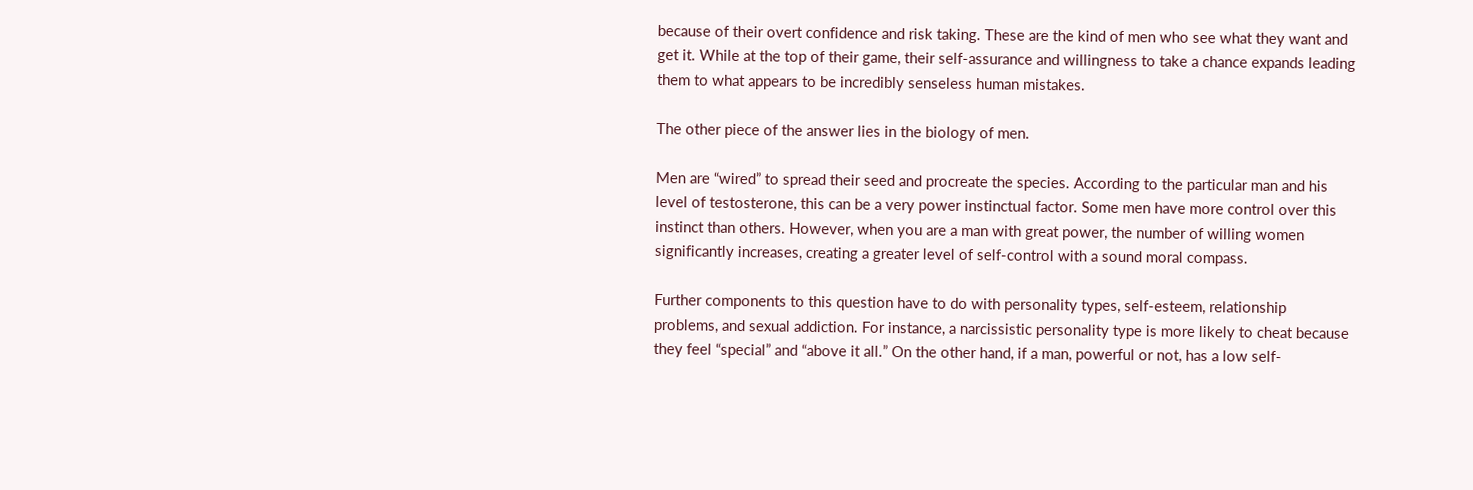because of their overt confidence and risk taking. These are the kind of men who see what they want and get it. While at the top of their game, their self-assurance and willingness to take a chance expands leading them to what appears to be incredibly senseless human mistakes.

The other piece of the answer lies in the biology of men.

Men are “wired” to spread their seed and procreate the species. According to the particular man and his level of testosterone, this can be a very power instinctual factor. Some men have more control over this instinct than others. However, when you are a man with great power, the number of willing women significantly increases, creating a greater level of self-control with a sound moral compass.

Further components to this question have to do with personality types, self-esteem, relationship problems, and sexual addiction. For instance, a narcissistic personality type is more likely to cheat because they feel “special” and “above it all.” On the other hand, if a man, powerful or not, has a low self-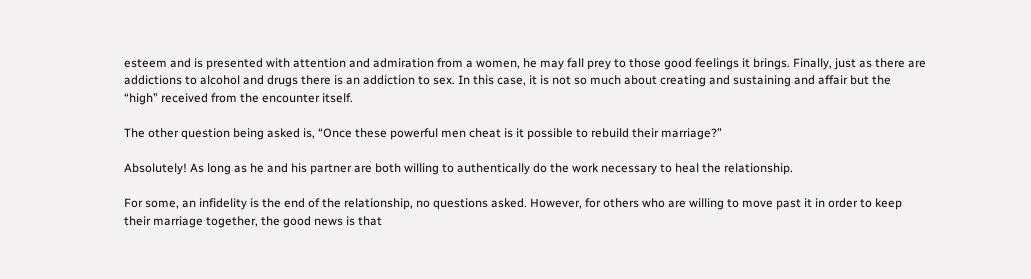esteem and is presented with attention and admiration from a women, he may fall prey to those good feelings it brings. Finally, just as there are addictions to alcohol and drugs there is an addiction to sex. In this case, it is not so much about creating and sustaining and affair but the “high” received from the encounter itself.

The other question being asked is, “Once these powerful men cheat is it possible to rebuild their marriage?”

Absolutely! As long as he and his partner are both willing to authentically do the work necessary to heal the relationship.

For some, an infidelity is the end of the relationship, no questions asked. However, for others who are willing to move past it in order to keep their marriage together, the good news is that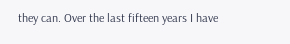they can. Over the last fifteen years I have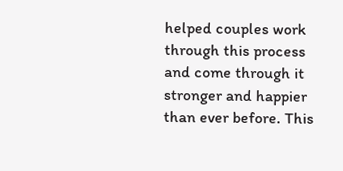helped couples work through this process and come through it stronger and happier than ever before. This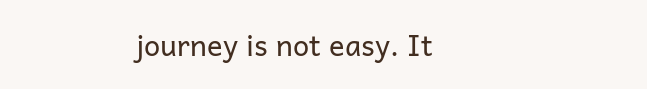journey is not easy. It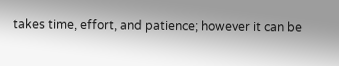takes time, effort, and patience; however it can be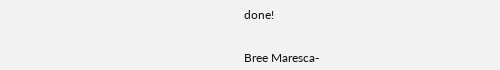done!


Bree Maresca-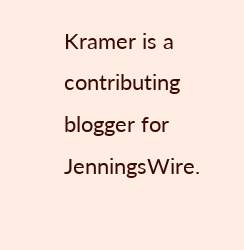Kramer is a contributing blogger for JenningsWire.